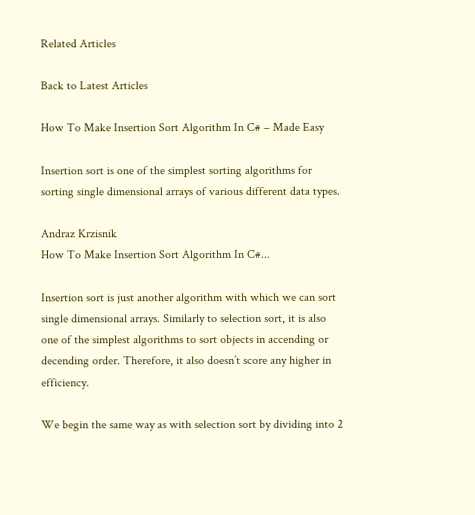Related Articles

Back to Latest Articles

How To Make Insertion Sort Algorithm In C# – Made Easy

Insertion sort is one of the simplest sorting algorithms for sorting single dimensional arrays of various different data types.

Andraz Krzisnik
How To Make Insertion Sort Algorithm In C#...

Insertion sort is just another algorithm with which we can sort single dimensional arrays. Similarly to selection sort, it is also one of the simplest algorithms to sort objects in accending or decending order. Therefore, it also doesn’t score any higher in efficiency.

We begin the same way as with selection sort by dividing into 2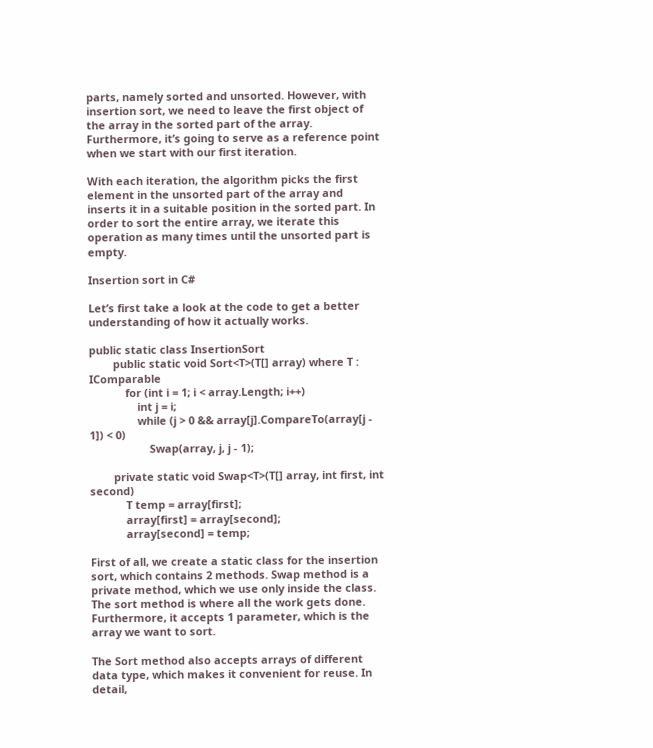parts, namely sorted and unsorted. However, with insertion sort, we need to leave the first object of the array in the sorted part of the array. Furthermore, it’s going to serve as a reference point when we start with our first iteration.

With each iteration, the algorithm picks the first element in the unsorted part of the array and inserts it in a suitable position in the sorted part. In order to sort the entire array, we iterate this operation as many times until the unsorted part is empty.

Insertion sort in C#

Let’s first take a look at the code to get a better understanding of how it actually works.

public static class InsertionSort
        public static void Sort<T>(T[] array) where T : IComparable
            for (int i = 1; i < array.Length; i++)
                int j = i;
                while (j > 0 && array[j].CompareTo(array[j - 1]) < 0)
                    Swap(array, j, j - 1);

        private static void Swap<T>(T[] array, int first, int second)
            T temp = array[first];
            array[first] = array[second];
            array[second] = temp;

First of all, we create a static class for the insertion sort, which contains 2 methods. Swap method is a private method, which we use only inside the class. The sort method is where all the work gets done. Furthermore, it accepts 1 parameter, which is the array we want to sort.

The Sort method also accepts arrays of different data type, which makes it convenient for reuse. In detail,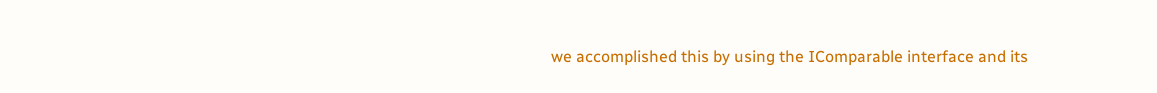we accomplished this by using the IComparable interface and its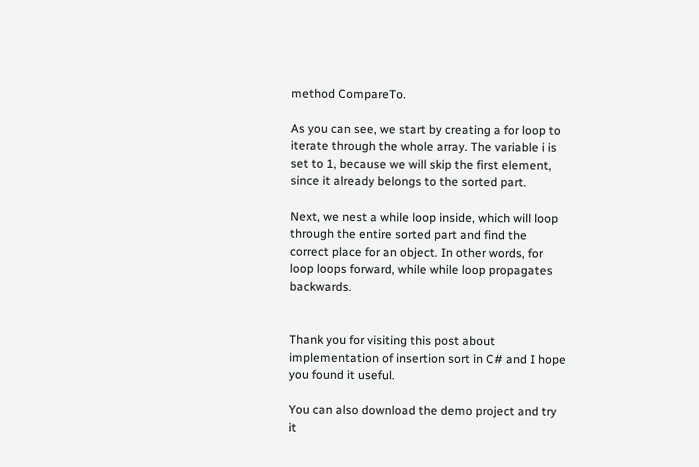method CompareTo.

As you can see, we start by creating a for loop to iterate through the whole array. The variable i is set to 1, because we will skip the first element, since it already belongs to the sorted part.

Next, we nest a while loop inside, which will loop through the entire sorted part and find the correct place for an object. In other words, for loop loops forward, while while loop propagates backwards.


Thank you for visiting this post about implementation of insertion sort in C# and I hope you found it useful.

You can also download the demo project and try it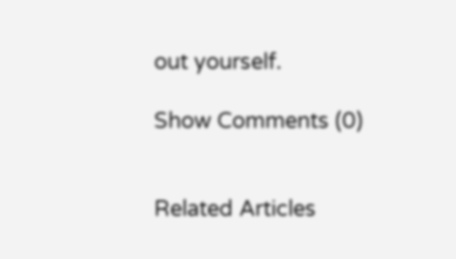out yourself.

Show Comments (0)


Related Articles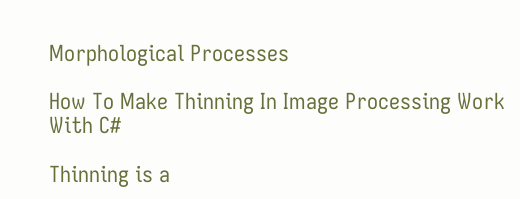Morphological Processes

How To Make Thinning In Image Processing Work With C#

Thinning is a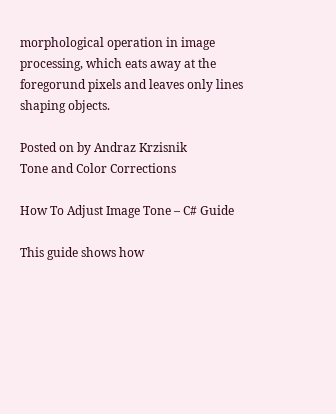morphological operation in image processing, which eats away at the foregorund pixels and leaves only lines shaping objects.

Posted on by Andraz Krzisnik
Tone and Color Corrections

How To Adjust Image Tone – C# Guide

This guide shows how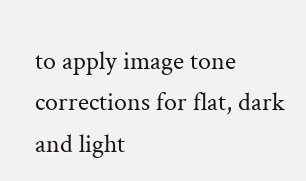to apply image tone corrections for flat, dark and light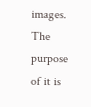images. The purpose of it is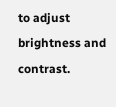to adjust brightness and contrast.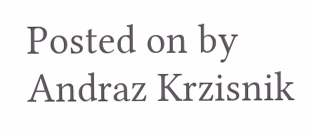Posted on by Andraz Krzisnik